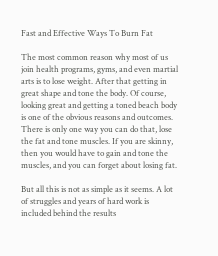Fast and Effective Ways To Burn Fat

The most common reason why most of us join health programs, gyms, and even martial arts is to lose weight. After that getting in great shape and tone the body. Of course, looking great and getting a toned beach body is one of the obvious reasons and outcomes. There is only one way you can do that, lose the fat and tone muscles. If you are skinny, then you would have to gain and tone the muscles, and you can forget about losing fat.

But all this is not as simple as it seems. A lot of struggles and years of hard work is included behind the results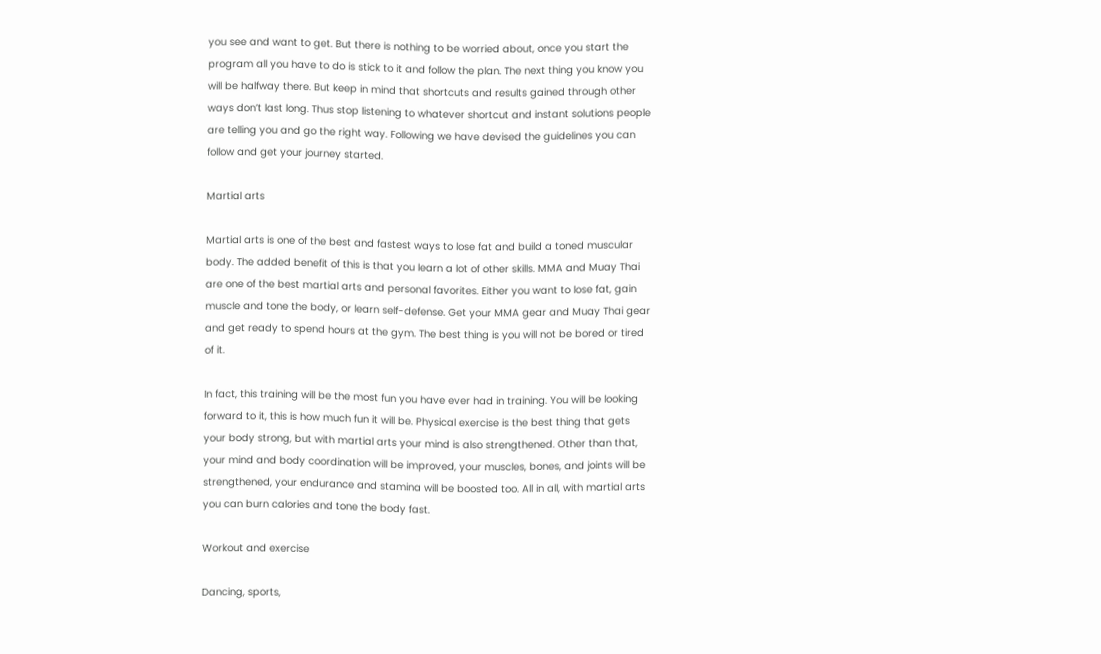you see and want to get. But there is nothing to be worried about, once you start the program all you have to do is stick to it and follow the plan. The next thing you know you will be halfway there. But keep in mind that shortcuts and results gained through other ways don’t last long. Thus stop listening to whatever shortcut and instant solutions people are telling you and go the right way. Following we have devised the guidelines you can follow and get your journey started.

Martial arts

Martial arts is one of the best and fastest ways to lose fat and build a toned muscular body. The added benefit of this is that you learn a lot of other skills. MMA and Muay Thai are one of the best martial arts and personal favorites. Either you want to lose fat, gain muscle and tone the body, or learn self-defense. Get your MMA gear and Muay Thai gear and get ready to spend hours at the gym. The best thing is you will not be bored or tired of it.

In fact, this training will be the most fun you have ever had in training. You will be looking forward to it, this is how much fun it will be. Physical exercise is the best thing that gets your body strong, but with martial arts your mind is also strengthened. Other than that, your mind and body coordination will be improved, your muscles, bones, and joints will be strengthened, your endurance and stamina will be boosted too. All in all, with martial arts you can burn calories and tone the body fast.

Workout and exercise

Dancing, sports,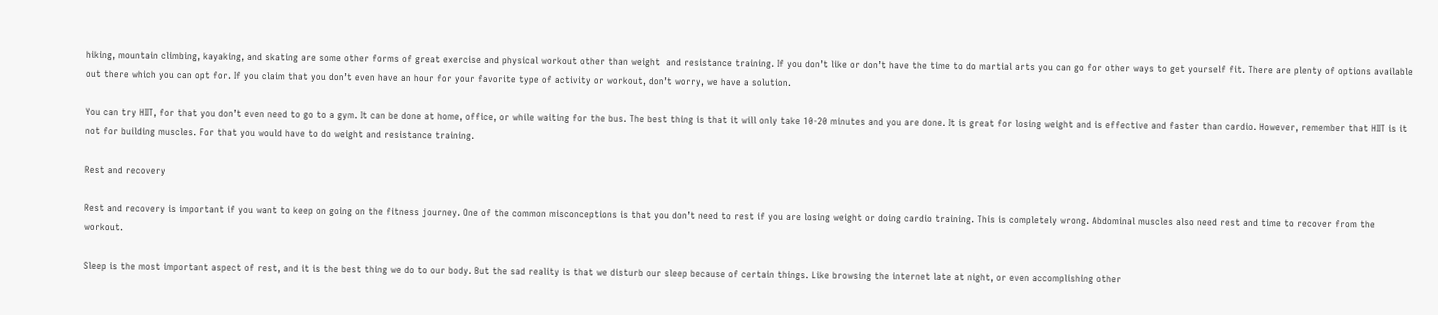hiking, mountain climbing, kayaking, and skating are some other forms of great exercise and physical workout other than weight  and resistance training. If you don’t like or don’t have the time to do martial arts you can go for other ways to get yourself fit. There are plenty of options available out there which you can opt for. If you claim that you don’t even have an hour for your favorite type of activity or workout, don’t worry, we have a solution.

You can try HIIT, for that you don’t even need to go to a gym. It can be done at home, office, or while waiting for the bus. The best thing is that it will only take 10-20 minutes and you are done. It is great for losing weight and is effective and faster than cardio. However, remember that HIIT is it not for building muscles. For that you would have to do weight and resistance training.

Rest and recovery

Rest and recovery is important if you want to keep on going on the fitness journey. One of the common misconceptions is that you don’t need to rest if you are losing weight or doing cardio training. This is completely wrong. Abdominal muscles also need rest and time to recover from the workout.

Sleep is the most important aspect of rest, and it is the best thing we do to our body. But the sad reality is that we disturb our sleep because of certain things. Like browsing the internet late at night, or even accomplishing other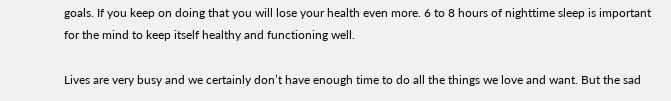goals. If you keep on doing that you will lose your health even more. 6 to 8 hours of nighttime sleep is important for the mind to keep itself healthy and functioning well.

Lives are very busy and we certainly don’t have enough time to do all the things we love and want. But the sad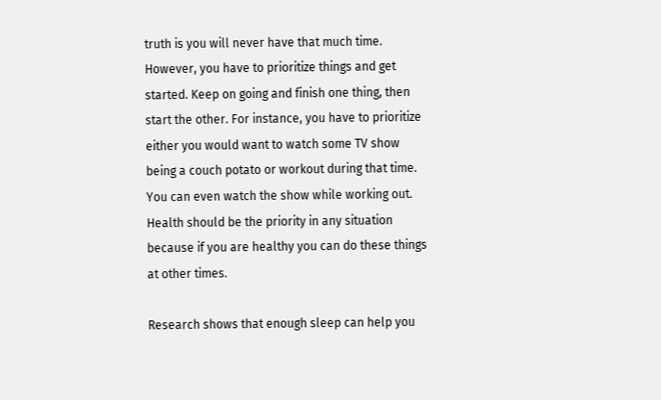truth is you will never have that much time. However, you have to prioritize things and get started. Keep on going and finish one thing, then start the other. For instance, you have to prioritize either you would want to watch some TV show being a couch potato or workout during that time. You can even watch the show while working out. Health should be the priority in any situation because if you are healthy you can do these things at other times.

Research shows that enough sleep can help you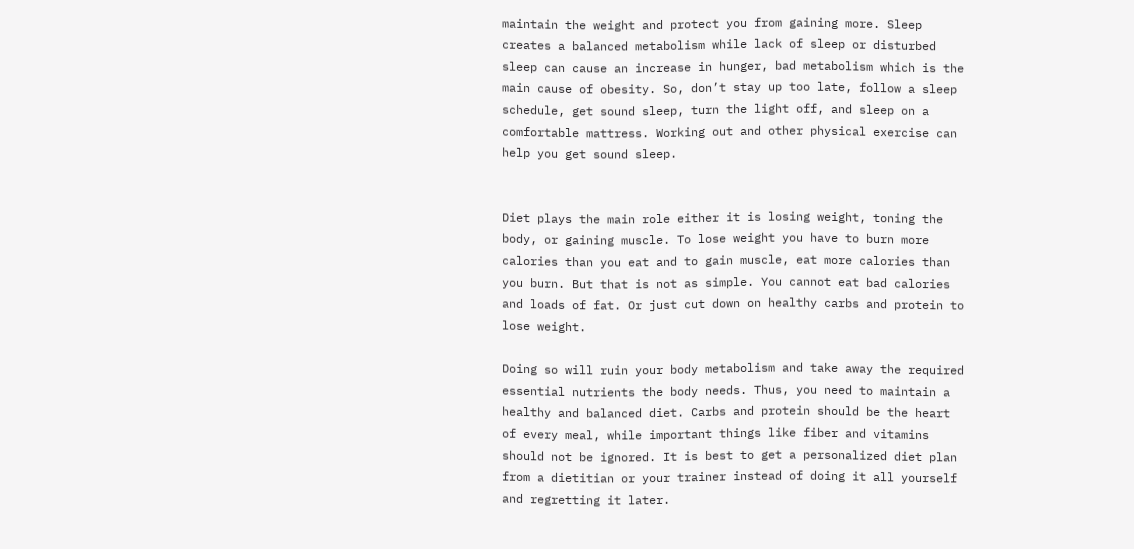maintain the weight and protect you from gaining more. Sleep creates a balanced metabolism while lack of sleep or disturbed sleep can cause an increase in hunger, bad metabolism which is the main cause of obesity. So, don’t stay up too late, follow a sleep schedule, get sound sleep, turn the light off, and sleep on a comfortable mattress. Working out and other physical exercise can help you get sound sleep.


Diet plays the main role either it is losing weight, toning the body, or gaining muscle. To lose weight you have to burn more calories than you eat and to gain muscle, eat more calories than you burn. But that is not as simple. You cannot eat bad calories and loads of fat. Or just cut down on healthy carbs and protein to lose weight.

Doing so will ruin your body metabolism and take away the required essential nutrients the body needs. Thus, you need to maintain a healthy and balanced diet. Carbs and protein should be the heart of every meal, while important things like fiber and vitamins should not be ignored. It is best to get a personalized diet plan from a dietitian or your trainer instead of doing it all yourself and regretting it later.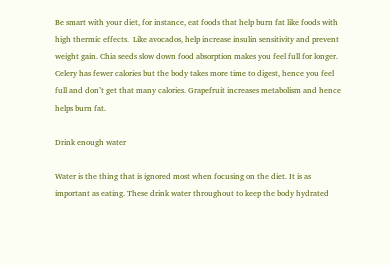Be smart with your diet, for instance, eat foods that help burn fat like foods with high thermic effects.  Like avocados, help increase insulin sensitivity and prevent weight gain. Chia seeds slow down food absorption makes you feel full for longer. Celery has fewer calories but the body takes more time to digest, hence you feel full and don’t get that many calories. Grapefruit increases metabolism and hence helps burn fat.

Drink enough water

Water is the thing that is ignored most when focusing on the diet. It is as important as eating. These drink water throughout to keep the body hydrated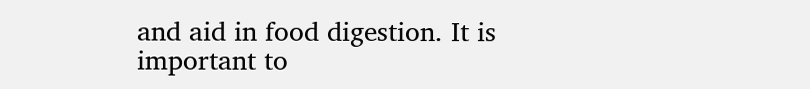and aid in food digestion. It is important to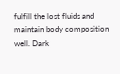fulfill the lost fluids and maintain body composition well. Dark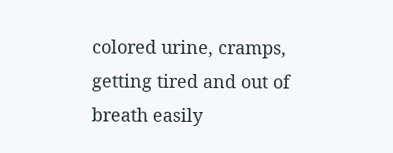colored urine, cramps, getting tired and out of breath easily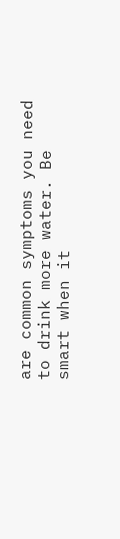are common symptoms you need to drink more water. Be smart when it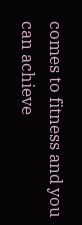comes to fitness and you can achieve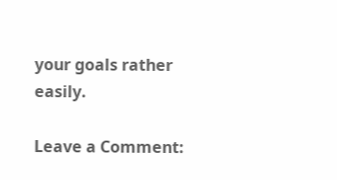your goals rather easily.

Leave a Comment: